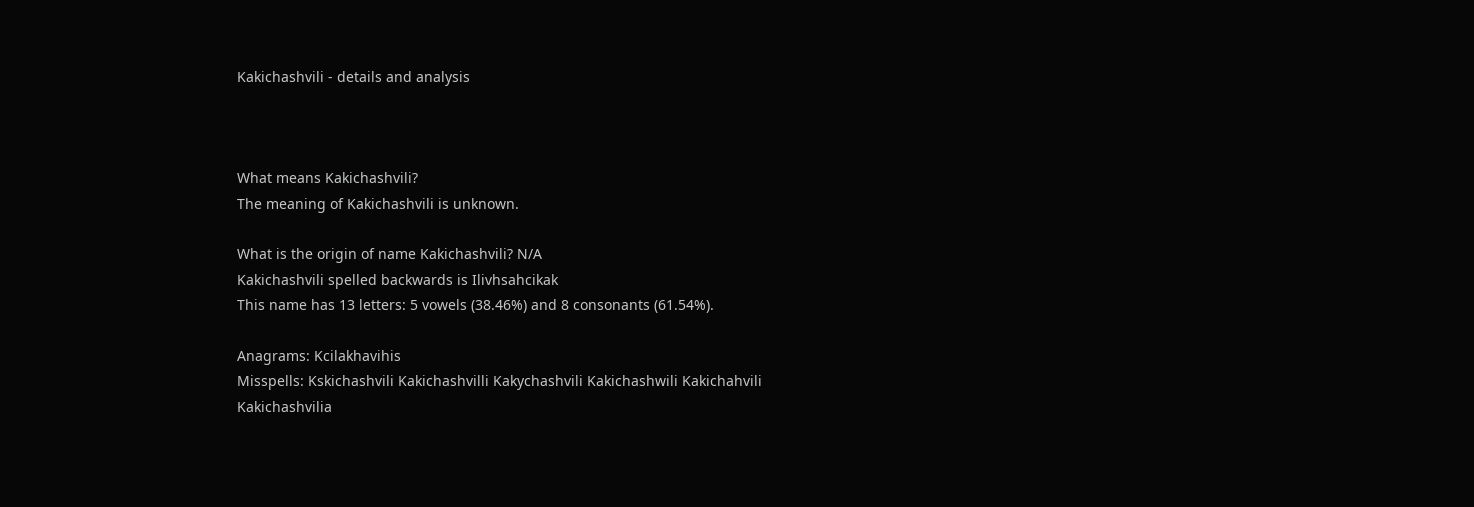Kakichashvili - details and analysis



What means Kakichashvili?
The meaning of Kakichashvili is unknown.

What is the origin of name Kakichashvili? N/A
Kakichashvili spelled backwards is Ilivhsahcikak
This name has 13 letters: 5 vowels (38.46%) and 8 consonants (61.54%).

Anagrams: Kcilakhavihis
Misspells: Kskichashvili Kakichashvilli Kakychashvili Kakichashwili Kakichahvili Kakichashvilia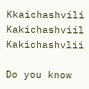Kkaichashvili Kakichashviil Kakichashvlii

Do you know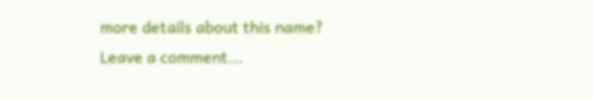more details about this name?
Leave a comment...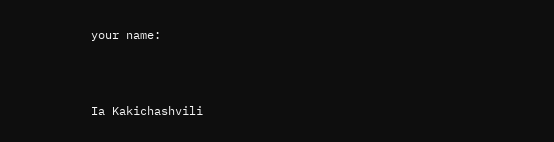your name:



Ia Kakichashvili